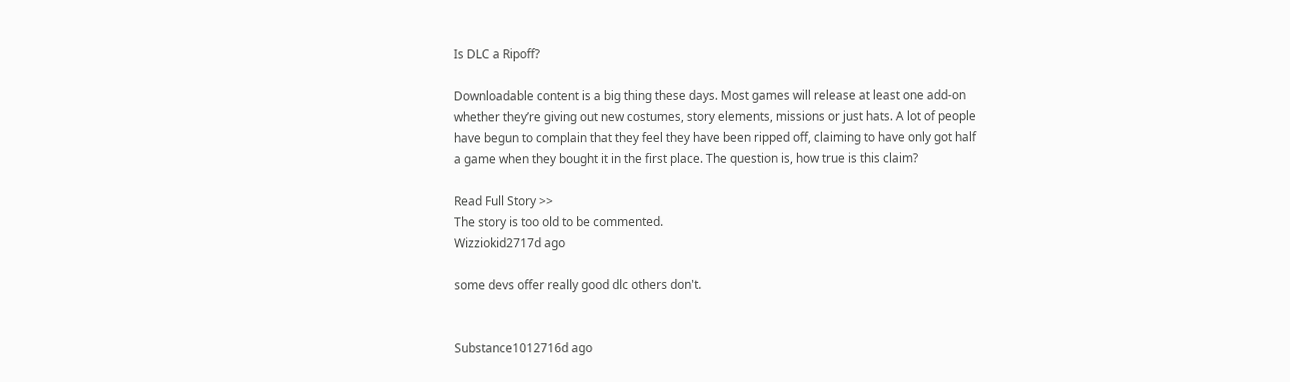Is DLC a Ripoff?

Downloadable content is a big thing these days. Most games will release at least one add-on whether they’re giving out new costumes, story elements, missions or just hats. A lot of people have begun to complain that they feel they have been ripped off, claiming to have only got half a game when they bought it in the first place. The question is, how true is this claim?

Read Full Story >>
The story is too old to be commented.
Wizziokid2717d ago

some devs offer really good dlc others don't.


Substance1012716d ago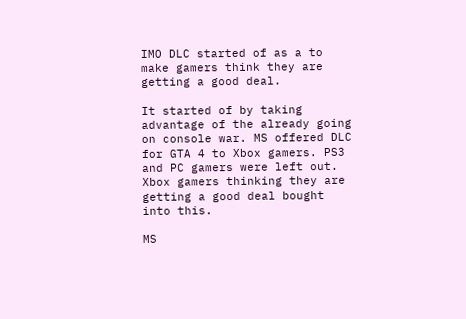IMO DLC started of as a to make gamers think they are getting a good deal.

It started of by taking advantage of the already going on console war. MS offered DLC for GTA 4 to Xbox gamers. PS3 and PC gamers were left out. Xbox gamers thinking they are getting a good deal bought into this.

MS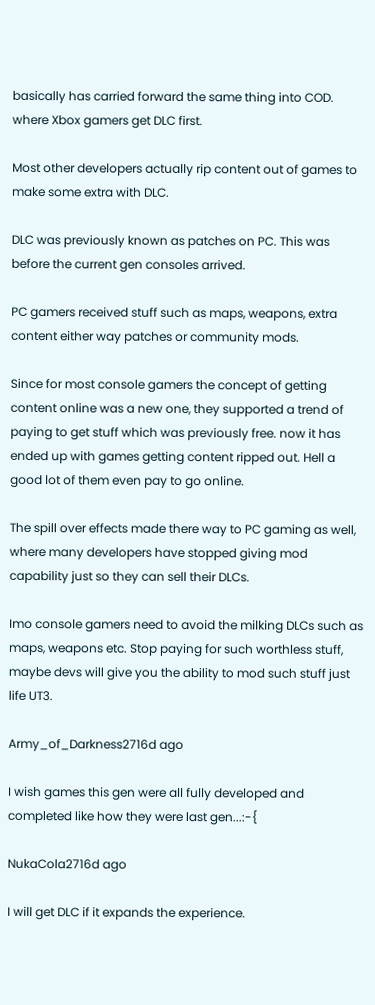basically has carried forward the same thing into COD. where Xbox gamers get DLC first.

Most other developers actually rip content out of games to make some extra with DLC.

DLC was previously known as patches on PC. This was before the current gen consoles arrived.

PC gamers received stuff such as maps, weapons, extra content either way patches or community mods.

Since for most console gamers the concept of getting content online was a new one, they supported a trend of paying to get stuff which was previously free. now it has ended up with games getting content ripped out. Hell a good lot of them even pay to go online.

The spill over effects made there way to PC gaming as well, where many developers have stopped giving mod capability just so they can sell their DLCs.

Imo console gamers need to avoid the milking DLCs such as maps, weapons etc. Stop paying for such worthless stuff, maybe devs will give you the ability to mod such stuff just life UT3.

Army_of_Darkness2716d ago

I wish games this gen were all fully developed and completed like how they were last gen...:-{

NukaCola2716d ago

I will get DLC if it expands the experience.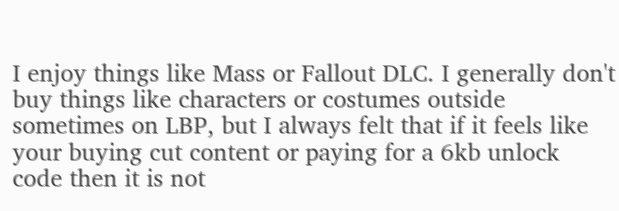I enjoy things like Mass or Fallout DLC. I generally don't buy things like characters or costumes outside sometimes on LBP, but I always felt that if it feels like your buying cut content or paying for a 6kb unlock code then it is not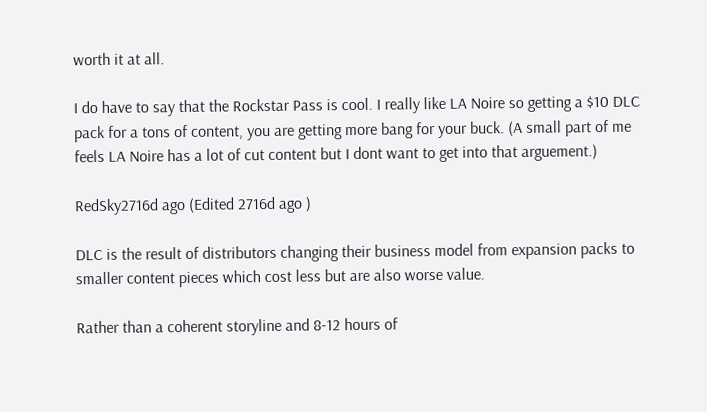worth it at all.

I do have to say that the Rockstar Pass is cool. I really like LA Noire so getting a $10 DLC pack for a tons of content, you are getting more bang for your buck. (A small part of me feels LA Noire has a lot of cut content but I dont want to get into that arguement.)

RedSky2716d ago (Edited 2716d ago )

DLC is the result of distributors changing their business model from expansion packs to smaller content pieces which cost less but are also worse value.

Rather than a coherent storyline and 8-12 hours of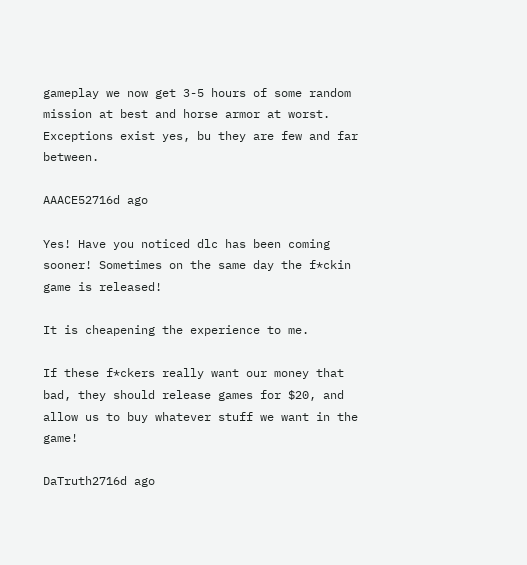gameplay we now get 3-5 hours of some random mission at best and horse armor at worst. Exceptions exist yes, bu they are few and far between.

AAACE52716d ago

Yes! Have you noticed dlc has been coming sooner! Sometimes on the same day the f*ckin game is released!

It is cheapening the experience to me.

If these f*ckers really want our money that bad, they should release games for $20, and allow us to buy whatever stuff we want in the game!

DaTruth2716d ago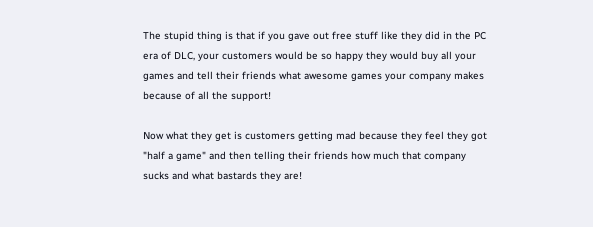The stupid thing is that if you gave out free stuff like they did in the PC era of DLC, your customers would be so happy they would buy all your games and tell their friends what awesome games your company makes because of all the support!

Now what they get is customers getting mad because they feel they got "half a game" and then telling their friends how much that company sucks and what bastards they are!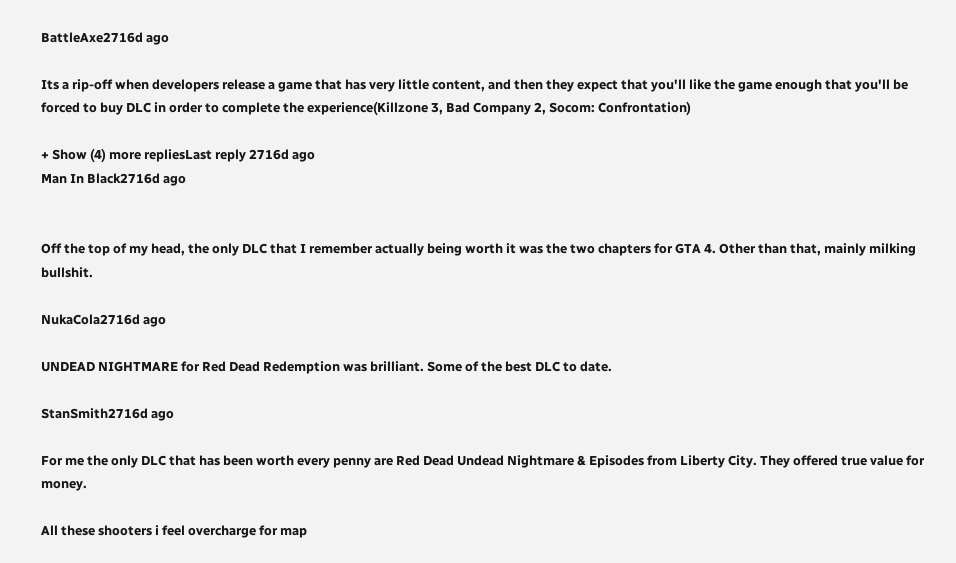BattleAxe2716d ago

Its a rip-off when developers release a game that has very little content, and then they expect that you'll like the game enough that you'll be forced to buy DLC in order to complete the experience(Killzone 3, Bad Company 2, Socom: Confrontation)

+ Show (4) more repliesLast reply 2716d ago
Man In Black2716d ago


Off the top of my head, the only DLC that I remember actually being worth it was the two chapters for GTA 4. Other than that, mainly milking bullshit.

NukaCola2716d ago

UNDEAD NIGHTMARE for Red Dead Redemption was brilliant. Some of the best DLC to date.

StanSmith2716d ago

For me the only DLC that has been worth every penny are Red Dead Undead Nightmare & Episodes from Liberty City. They offered true value for money.

All these shooters i feel overcharge for map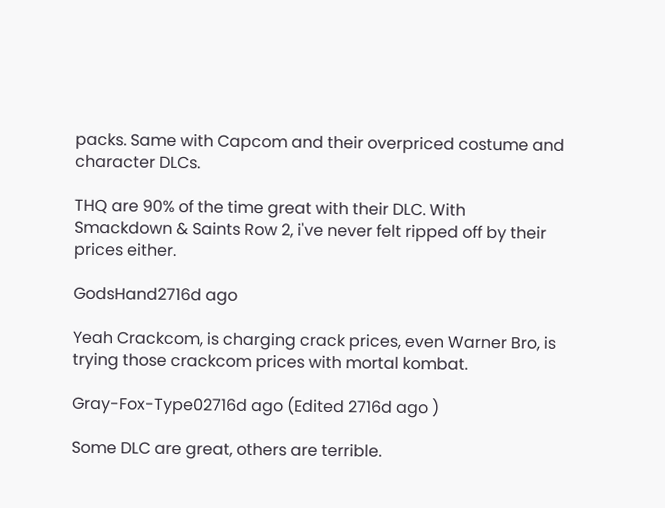packs. Same with Capcom and their overpriced costume and character DLCs.

THQ are 90% of the time great with their DLC. With Smackdown & Saints Row 2, i've never felt ripped off by their prices either.

GodsHand2716d ago

Yeah Crackcom, is charging crack prices, even Warner Bro, is trying those crackcom prices with mortal kombat.

Gray-Fox-Type02716d ago (Edited 2716d ago )

Some DLC are great, others are terrible.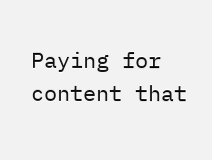Paying for content that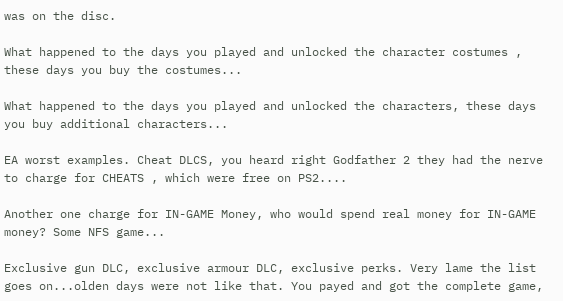was on the disc.

What happened to the days you played and unlocked the character costumes , these days you buy the costumes...

What happened to the days you played and unlocked the characters, these days you buy additional characters...

EA worst examples. Cheat DLCS, you heard right Godfather 2 they had the nerve to charge for CHEATS , which were free on PS2....

Another one charge for IN-GAME Money, who would spend real money for IN-GAME money? Some NFS game...

Exclusive gun DLC, exclusive armour DLC, exclusive perks. Very lame the list goes on...olden days were not like that. You payed and got the complete game,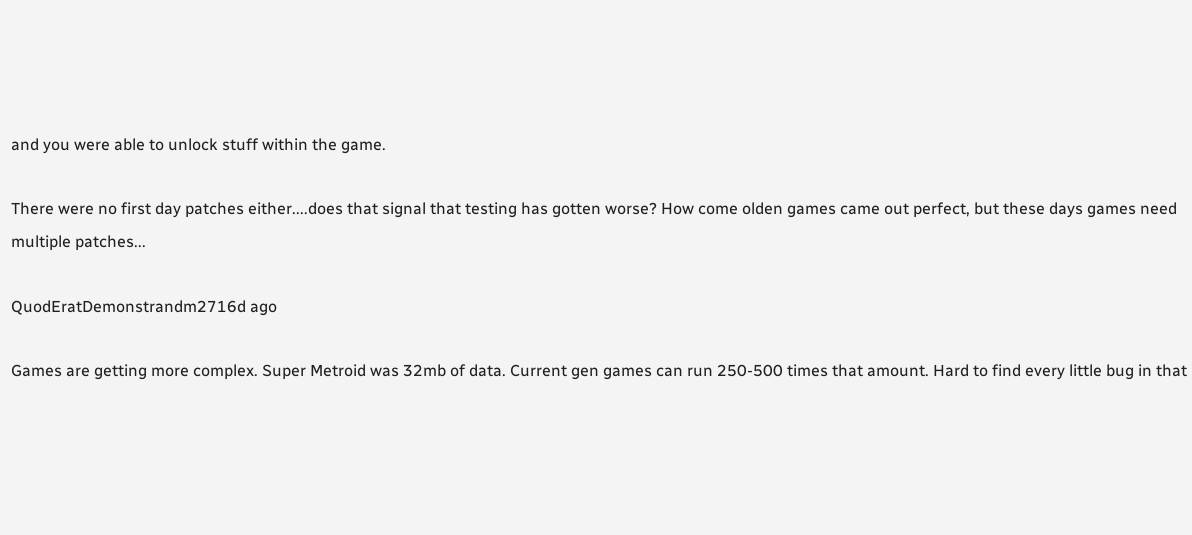and you were able to unlock stuff within the game.

There were no first day patches either....does that signal that testing has gotten worse? How come olden games came out perfect, but these days games need multiple patches...

QuodEratDemonstrandm2716d ago

Games are getting more complex. Super Metroid was 32mb of data. Current gen games can run 250-500 times that amount. Hard to find every little bug in that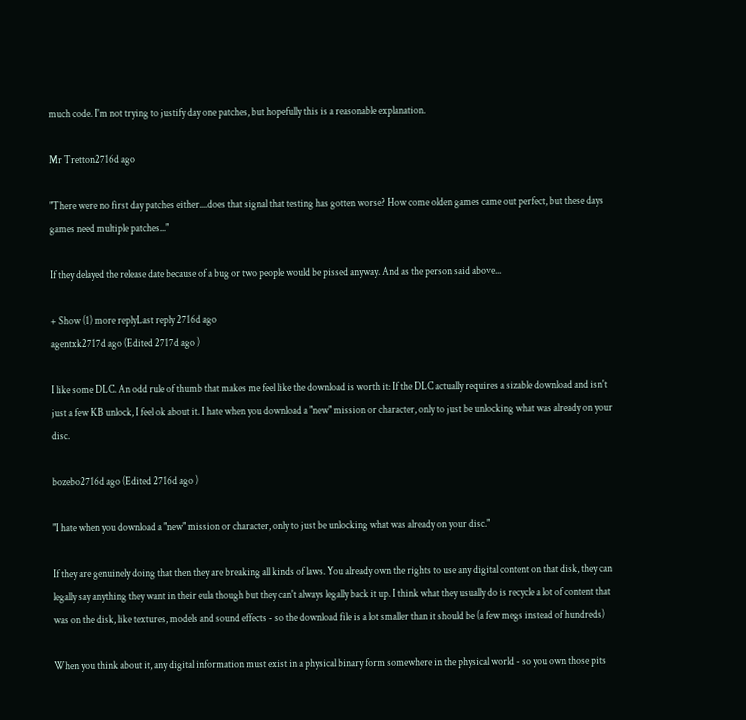much code. I'm not trying to justify day one patches, but hopefully this is a reasonable explanation.

Mr Tretton2716d ago

"There were no first day patches either....does that signal that testing has gotten worse? How come olden games came out perfect, but these days games need multiple patches..."

If they delayed the release date because of a bug or two people would be pissed anyway. And as the person said above...

+ Show (1) more replyLast reply 2716d ago
agentxk2717d ago (Edited 2717d ago )

I like some DLC. An odd rule of thumb that makes me feel like the download is worth it: If the DLC actually requires a sizable download and isn't just a few KB unlock, I feel ok about it. I hate when you download a "new" mission or character, only to just be unlocking what was already on your disc.

bozebo2716d ago (Edited 2716d ago )

"I hate when you download a "new" mission or character, only to just be unlocking what was already on your disc."

If they are genuinely doing that then they are breaking all kinds of laws. You already own the rights to use any digital content on that disk, they can legally say anything they want in their eula though but they can't always legally back it up. I think what they usually do is recycle a lot of content that was on the disk, like textures, models and sound effects - so the download file is a lot smaller than it should be (a few megs instead of hundreds)

When you think about it, any digital information must exist in a physical binary form somewhere in the physical world - so you own those pits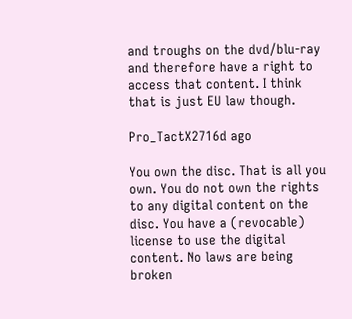and troughs on the dvd/blu-ray and therefore have a right to access that content. I think that is just EU law though.

Pro_TactX2716d ago

You own the disc. That is all you own. You do not own the rights to any digital content on the disc. You have a (revocable) license to use the digital content. No laws are being broken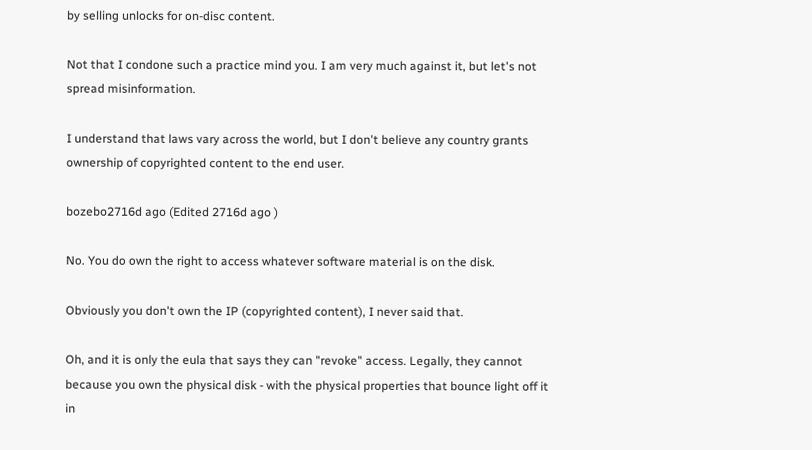by selling unlocks for on-disc content.

Not that I condone such a practice mind you. I am very much against it, but let's not spread misinformation.

I understand that laws vary across the world, but I don't believe any country grants ownership of copyrighted content to the end user.

bozebo2716d ago (Edited 2716d ago )

No. You do own the right to access whatever software material is on the disk.

Obviously you don't own the IP (copyrighted content), I never said that.

Oh, and it is only the eula that says they can "revoke" access. Legally, they cannot because you own the physical disk - with the physical properties that bounce light off it in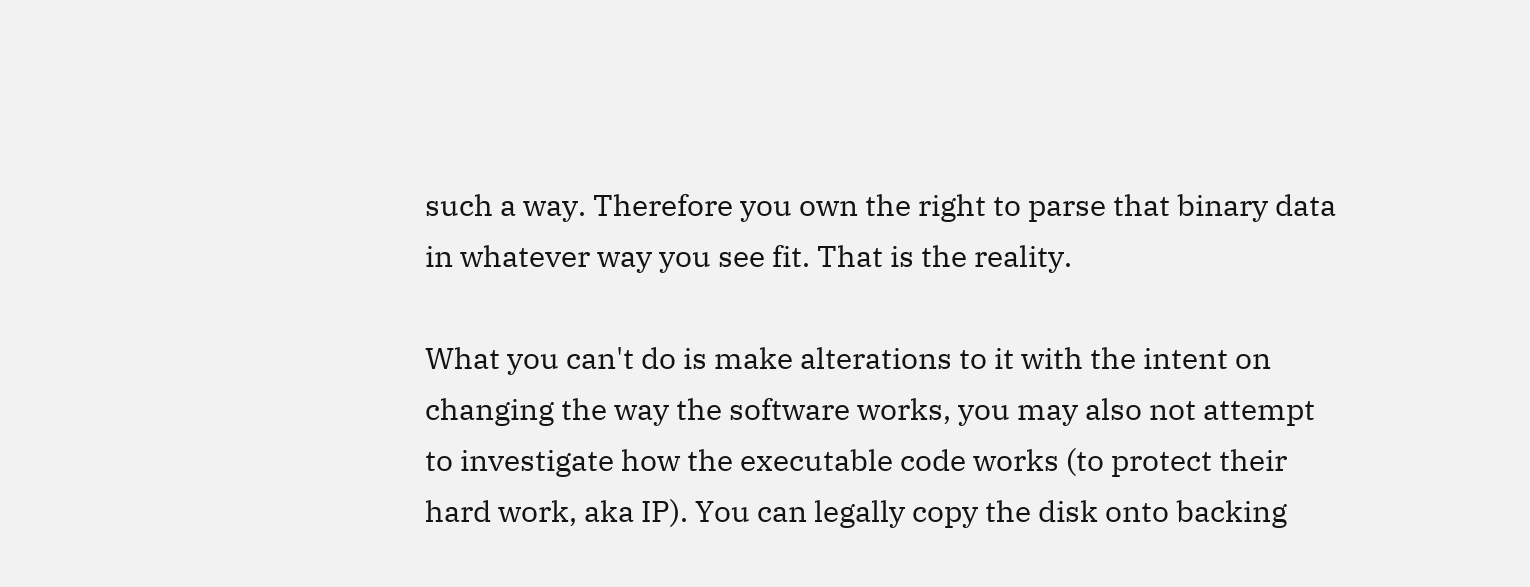such a way. Therefore you own the right to parse that binary data in whatever way you see fit. That is the reality.

What you can't do is make alterations to it with the intent on changing the way the software works, you may also not attempt to investigate how the executable code works (to protect their hard work, aka IP). You can legally copy the disk onto backing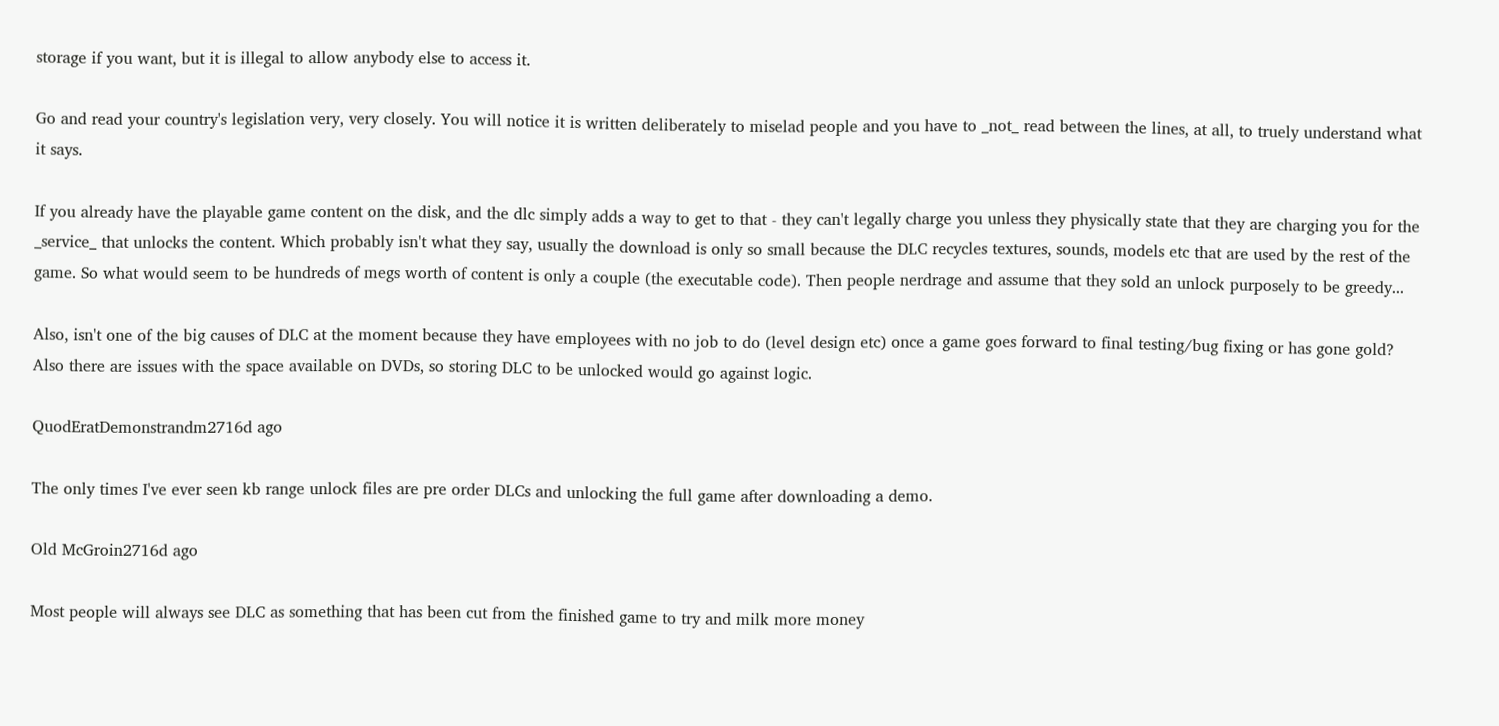storage if you want, but it is illegal to allow anybody else to access it.

Go and read your country's legislation very, very closely. You will notice it is written deliberately to miselad people and you have to _not_ read between the lines, at all, to truely understand what it says.

If you already have the playable game content on the disk, and the dlc simply adds a way to get to that - they can't legally charge you unless they physically state that they are charging you for the _service_ that unlocks the content. Which probably isn't what they say, usually the download is only so small because the DLC recycles textures, sounds, models etc that are used by the rest of the game. So what would seem to be hundreds of megs worth of content is only a couple (the executable code). Then people nerdrage and assume that they sold an unlock purposely to be greedy...

Also, isn't one of the big causes of DLC at the moment because they have employees with no job to do (level design etc) once a game goes forward to final testing/bug fixing or has gone gold? Also there are issues with the space available on DVDs, so storing DLC to be unlocked would go against logic.

QuodEratDemonstrandm2716d ago

The only times I've ever seen kb range unlock files are pre order DLCs and unlocking the full game after downloading a demo.

Old McGroin2716d ago

Most people will always see DLC as something that has been cut from the finished game to try and milk more money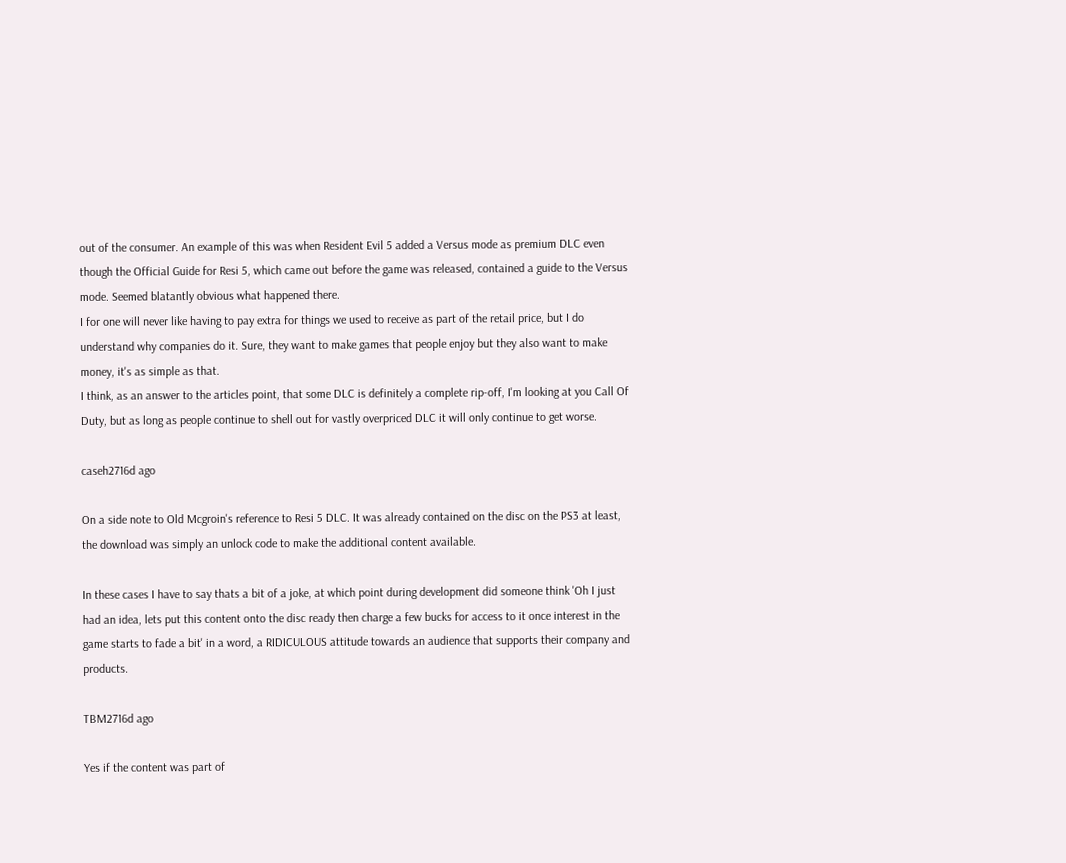out of the consumer. An example of this was when Resident Evil 5 added a Versus mode as premium DLC even though the Official Guide for Resi 5, which came out before the game was released, contained a guide to the Versus mode. Seemed blatantly obvious what happened there.
I for one will never like having to pay extra for things we used to receive as part of the retail price, but I do understand why companies do it. Sure, they want to make games that people enjoy but they also want to make money, it's as simple as that.
I think, as an answer to the articles point, that some DLC is definitely a complete rip-off, I'm looking at you Call Of Duty, but as long as people continue to shell out for vastly overpriced DLC it will only continue to get worse.

caseh2716d ago

On a side note to Old Mcgroin's reference to Resi 5 DLC. It was already contained on the disc on the PS3 at least, the download was simply an unlock code to make the additional content available.

In these cases I have to say thats a bit of a joke, at which point during development did someone think 'Oh I just had an idea, lets put this content onto the disc ready then charge a few bucks for access to it once interest in the game starts to fade a bit' in a word, a RIDICULOUS attitude towards an audience that supports their company and products.

TBM2716d ago

Yes if the content was part of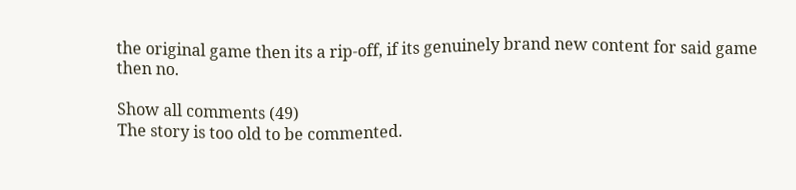the original game then its a rip-off, if its genuinely brand new content for said game then no.

Show all comments (49)
The story is too old to be commented.